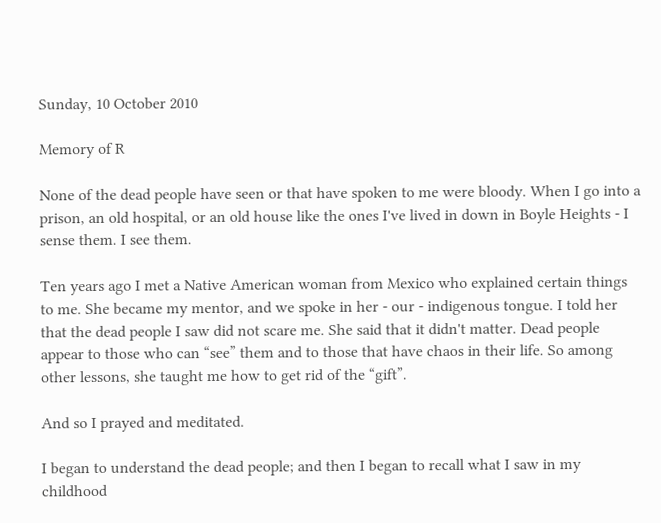Sunday, 10 October 2010

Memory of R

None of the dead people have seen or that have spoken to me were bloody. When I go into a prison, an old hospital, or an old house like the ones I've lived in down in Boyle Heights - I sense them. I see them.

Ten years ago I met a Native American woman from Mexico who explained certain things to me. She became my mentor, and we spoke in her - our - indigenous tongue. I told her that the dead people I saw did not scare me. She said that it didn't matter. Dead people appear to those who can “see” them and to those that have chaos in their life. So among other lessons, she taught me how to get rid of the “gift”.

And so I prayed and meditated.

I began to understand the dead people; and then I began to recall what I saw in my childhood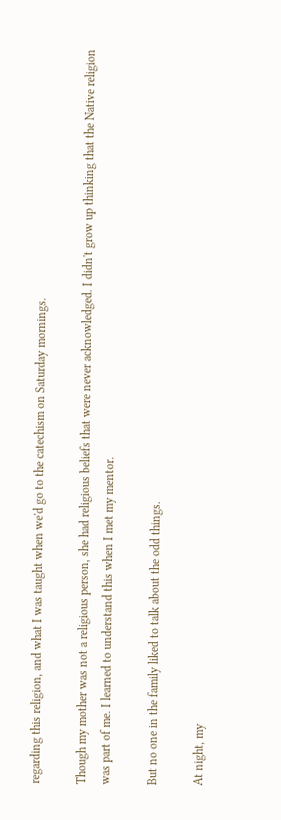regarding this religion, and what I was taught when we'd go to the catechism on Saturday mornings.

Though my mother was not a religious person, she had religious beliefs that were never acknowledged. I didn't grow up thinking that the Native religion was part of me. I learned to understand this when I met my mentor.

But no one in the family liked to talk about the odd things.

At night, my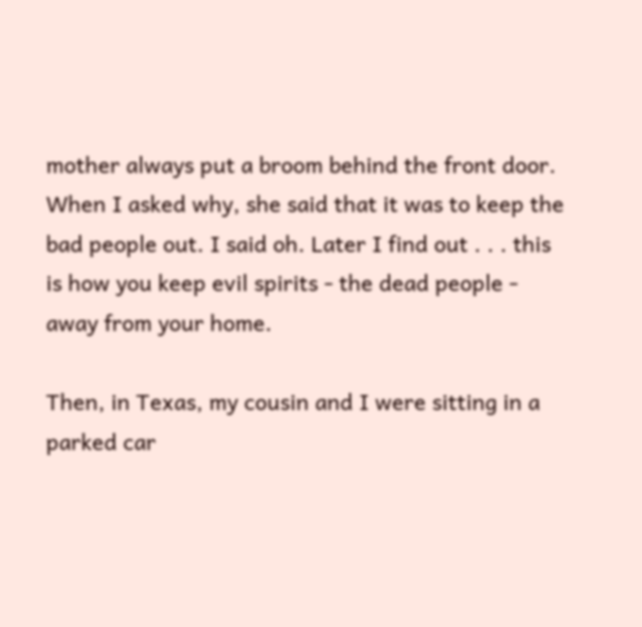mother always put a broom behind the front door. When I asked why, she said that it was to keep the bad people out. I said oh. Later I find out . . . this is how you keep evil spirits - the dead people - away from your home.

Then, in Texas, my cousin and I were sitting in a parked car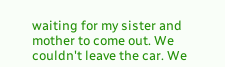waiting for my sister and mother to come out. We couldn't leave the car. We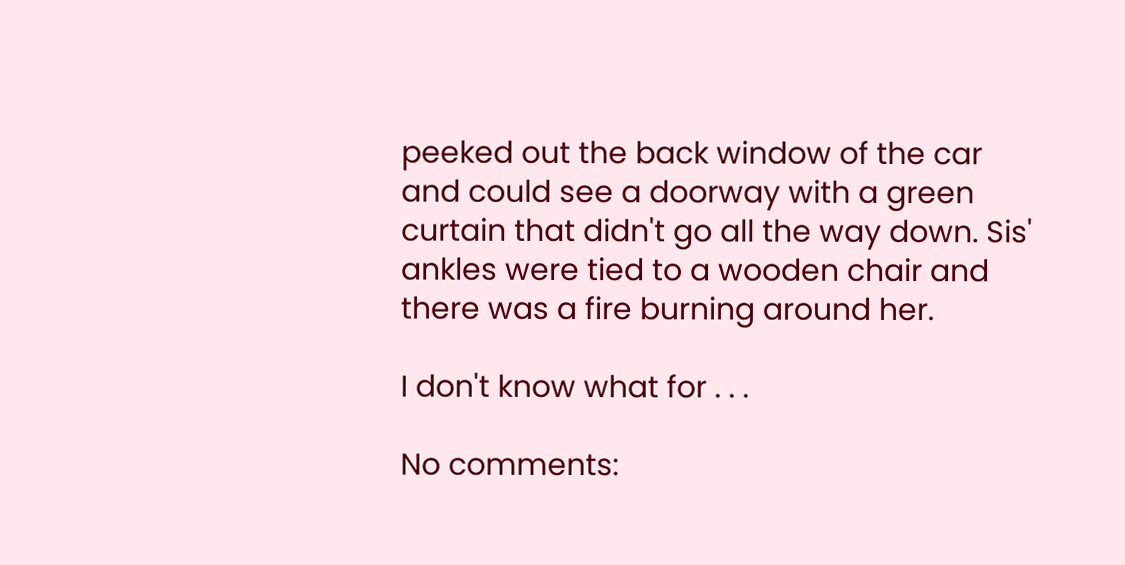peeked out the back window of the car and could see a doorway with a green curtain that didn't go all the way down. Sis' ankles were tied to a wooden chair and there was a fire burning around her.

I don't know what for . . .

No comments: